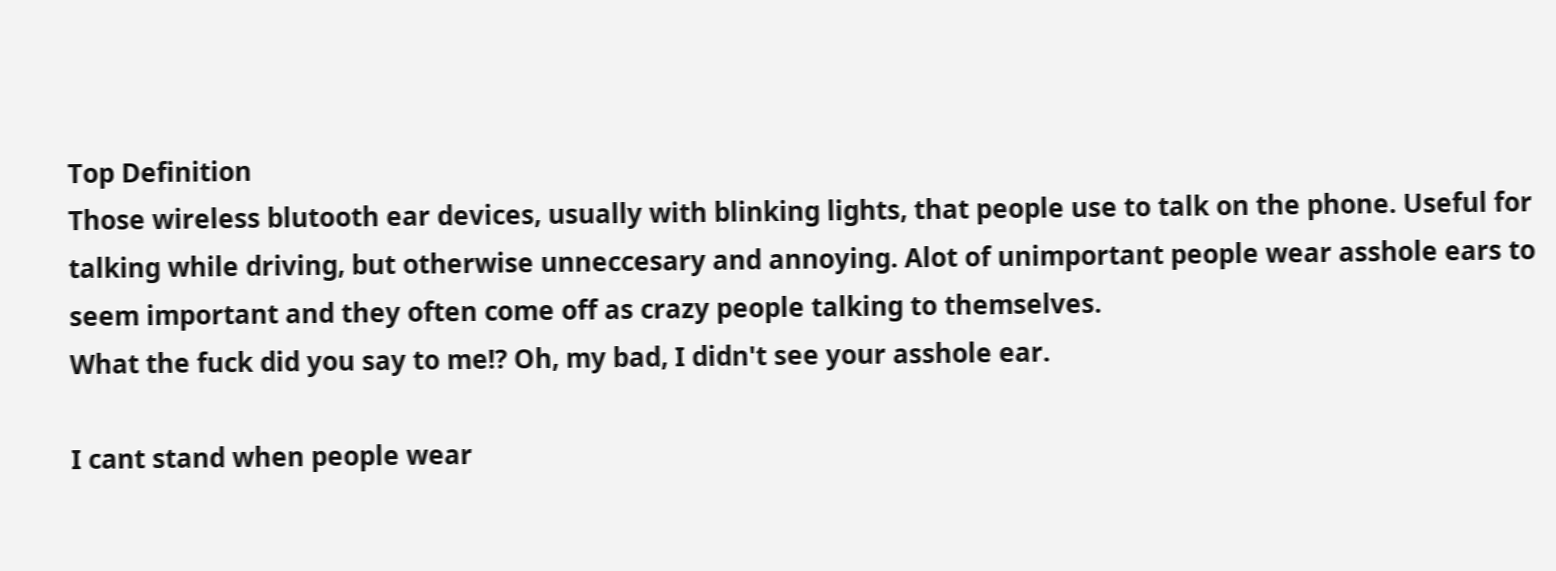Top Definition
Those wireless blutooth ear devices, usually with blinking lights, that people use to talk on the phone. Useful for talking while driving, but otherwise unneccesary and annoying. Alot of unimportant people wear asshole ears to seem important and they often come off as crazy people talking to themselves.
What the fuck did you say to me!? Oh, my bad, I didn't see your asshole ear.

I cant stand when people wear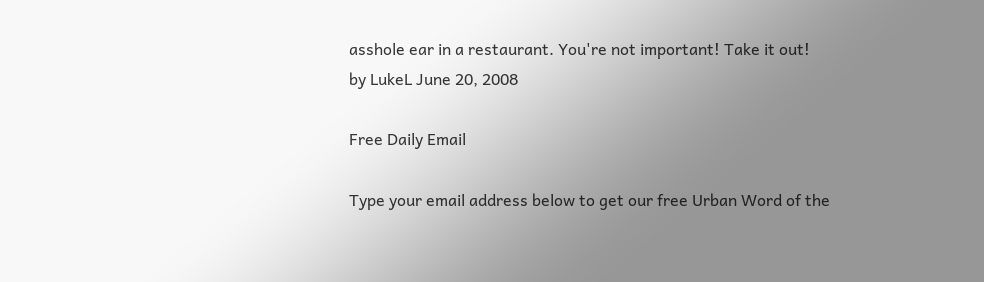asshole ear in a restaurant. You're not important! Take it out!
by LukeL June 20, 2008

Free Daily Email

Type your email address below to get our free Urban Word of the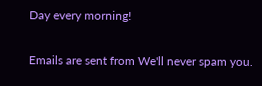Day every morning!

Emails are sent from We'll never spam you.